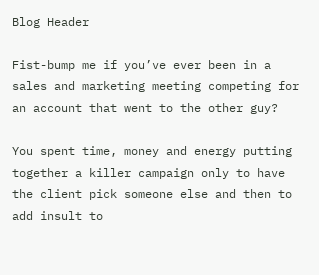Blog Header

Fist-bump me if you’ve ever been in a sales and marketing meeting competing for an account that went to the other guy?

You spent time, money and energy putting together a killer campaign only to have the client pick someone else and then to add insult to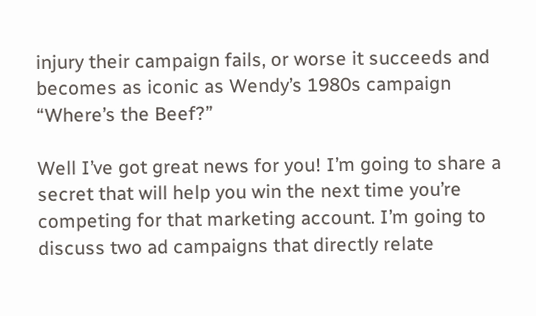injury their campaign fails, or worse it succeeds and becomes as iconic as Wendy’s 1980s campaign “Where’s the Beef?”

Well I’ve got great news for you! I’m going to share a secret that will help you win the next time you’re competing for that marketing account. I’m going to discuss two ad campaigns that directly relate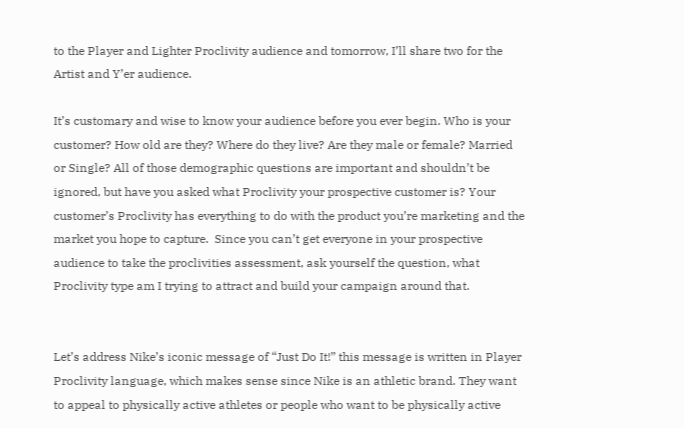to the Player and Lighter Proclivity audience and tomorrow, I’ll share two for the Artist and Y’er audience.

It’s customary and wise to know your audience before you ever begin. Who is your customer? How old are they? Where do they live? Are they male or female? Married or Single? All of those demographic questions are important and shouldn’t be ignored, but have you asked what Proclivity your prospective customer is? Your customer’s Proclivity has everything to do with the product you’re marketing and the market you hope to capture.  Since you can’t get everyone in your prospective audience to take the proclivities assessment, ask yourself the question, what Proclivity type am I trying to attract and build your campaign around that.


Let’s address Nike’s iconic message of “Just Do It!” this message is written in Player Proclivity language, which makes sense since Nike is an athletic brand. They want to appeal to physically active athletes or people who want to be physically active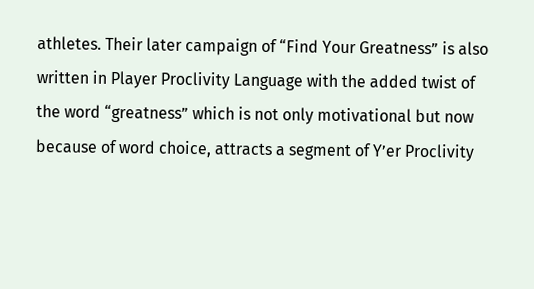athletes. Their later campaign of “Find Your Greatness” is also written in Player Proclivity Language with the added twist of the word “greatness” which is not only motivational but now because of word choice, attracts a segment of Y’er Proclivity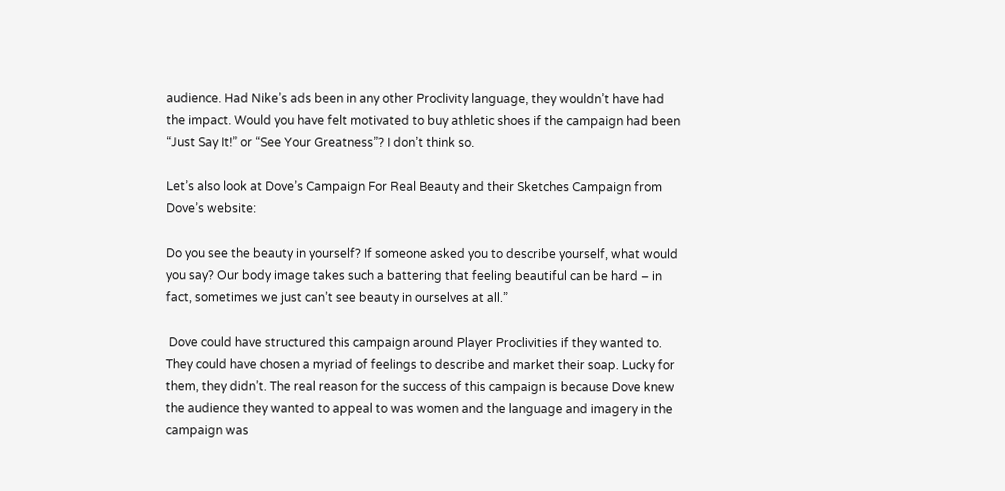audience. Had Nike’s ads been in any other Proclivity language, they wouldn’t have had the impact. Would you have felt motivated to buy athletic shoes if the campaign had been “Just Say It!” or “See Your Greatness”? I don’t think so.

Let’s also look at Dove’s Campaign For Real Beauty and their Sketches Campaign from Dove’s website:

Do you see the beauty in yourself? If someone asked you to describe yourself, what would you say? Our body image takes such a battering that feeling beautiful can be hard – in fact, sometimes we just can’t see beauty in ourselves at all.”

 Dove could have structured this campaign around Player Proclivities if they wanted to. They could have chosen a myriad of feelings to describe and market their soap. Lucky for them, they didn’t. The real reason for the success of this campaign is because Dove knew the audience they wanted to appeal to was women and the language and imagery in the campaign was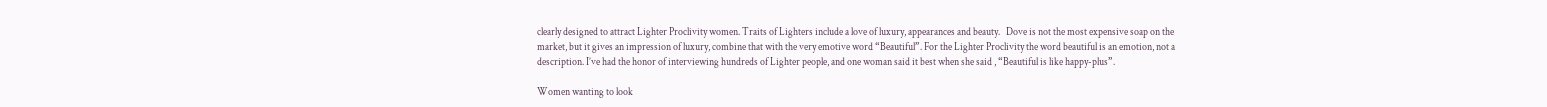clearly designed to attract Lighter Proclivity women. Traits of Lighters include a love of luxury, appearances and beauty.   Dove is not the most expensive soap on the market, but it gives an impression of luxury, combine that with the very emotive word “Beautiful”. For the Lighter Proclivity the word beautiful is an emotion, not a description. I’ve had the honor of interviewing hundreds of Lighter people, and one woman said it best when she said , “Beautiful is like happy-plus”.

Women wanting to look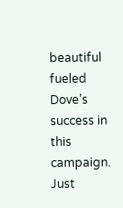beautiful fueled Dove’s success in this campaign. Just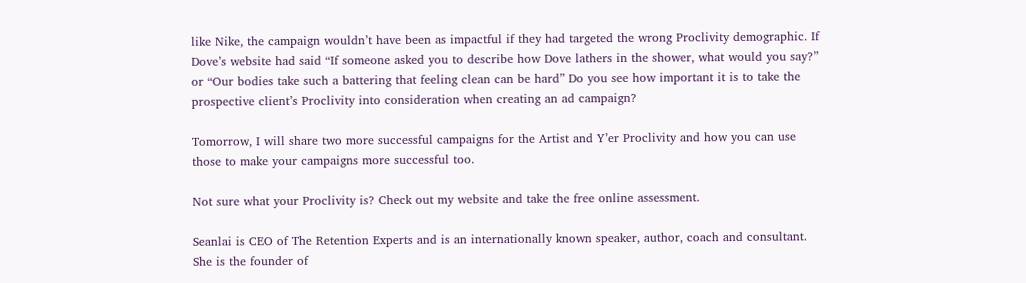like Nike, the campaign wouldn’t have been as impactful if they had targeted the wrong Proclivity demographic. If Dove’s website had said “If someone asked you to describe how Dove lathers in the shower, what would you say?” or “Our bodies take such a battering that feeling clean can be hard” Do you see how important it is to take the prospective client’s Proclivity into consideration when creating an ad campaign?

Tomorrow, I will share two more successful campaigns for the Artist and Y’er Proclivity and how you can use those to make your campaigns more successful too.

Not sure what your Proclivity is? Check out my website and take the free online assessment.

Seanlai is CEO of The Retention Experts and is an internationally known speaker, author, coach and consultant. She is the founder of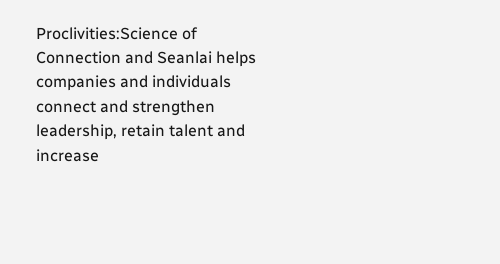Proclivities:Science of Connection and Seanlai helps companies and individuals connect and strengthen leadership, retain talent and increase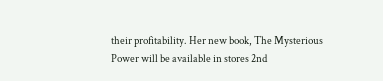their profitability. Her new book, The Mysterious Power will be available in stores 2nd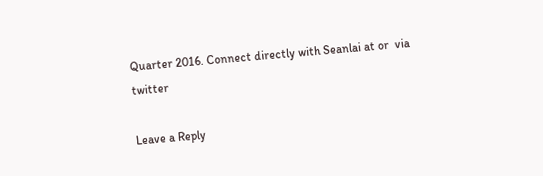Quarter 2016. Connect directly with Seanlai at or  via twitter

Leave a Reply